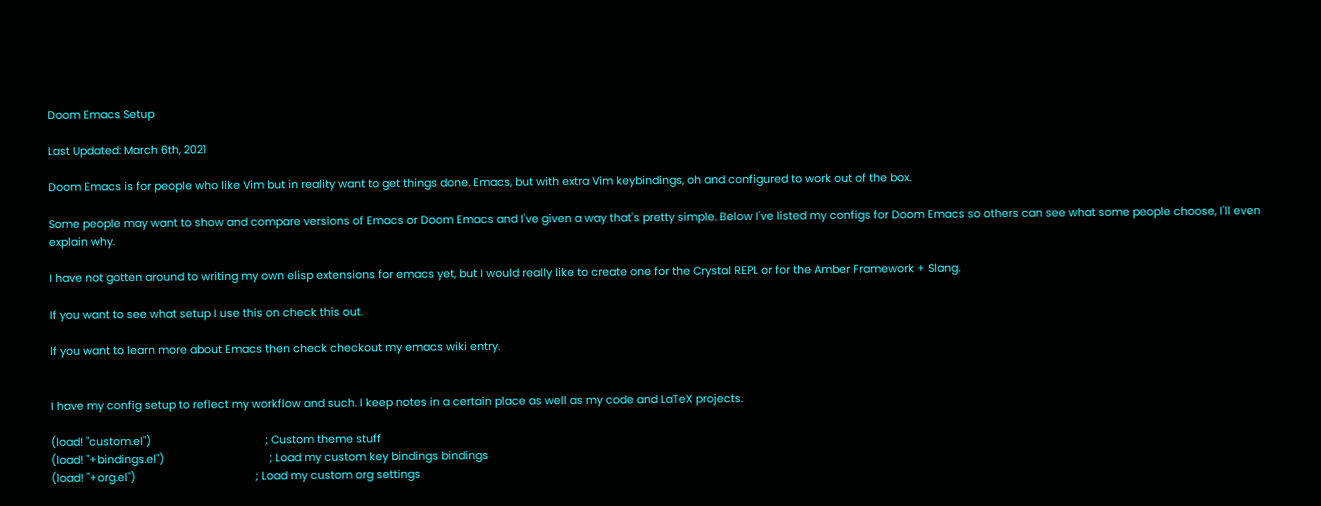Doom Emacs Setup

Last Updated: March 6th, 2021

Doom Emacs is for people who like Vim but in reality want to get things done. Emacs, but with extra Vim keybindings, oh and configured to work out of the box.

Some people may want to show and compare versions of Emacs or Doom Emacs and I've given a way that's pretty simple. Below I've listed my configs for Doom Emacs so others can see what some people choose, I'll even explain why.

I have not gotten around to writing my own elisp extensions for emacs yet, but I would really like to create one for the Crystal REPL or for the Amber Framework + Slang.

If you want to see what setup I use this on check this out.

If you want to learn more about Emacs then check checkout my emacs wiki entry.


I have my config setup to reflect my workflow and such. I keep notes in a certain place as well as my code and LaTeX projects.

(load! "custom.el")                                      ; Custom theme stuff
(load! "+bindings.el")                                   ; Load my custom key bindings bindings
(load! "+org.el")                                        ; Load my custom org settings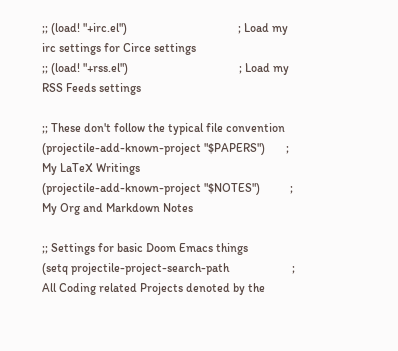;; (load! "+irc.el")                                     ; Load my irc settings for Circe settings
;; (load! "+rss.el")                                     ; Load my RSS Feeds settings

;; These don't follow the typical file convention
(projectile-add-known-project "$PAPERS")       ; My LaTeX Writings
(projectile-add-known-project "$NOTES")          ; My Org and Markdown Notes

;; Settings for basic Doom Emacs things
(setq projectile-project-search-path                     ; All Coding related Projects denoted by the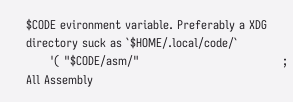$CODE evironment variable. Preferably a XDG directory suck as `$HOME/.local/code/`
      '( "$CODE/asm/"                                    ; All Assembly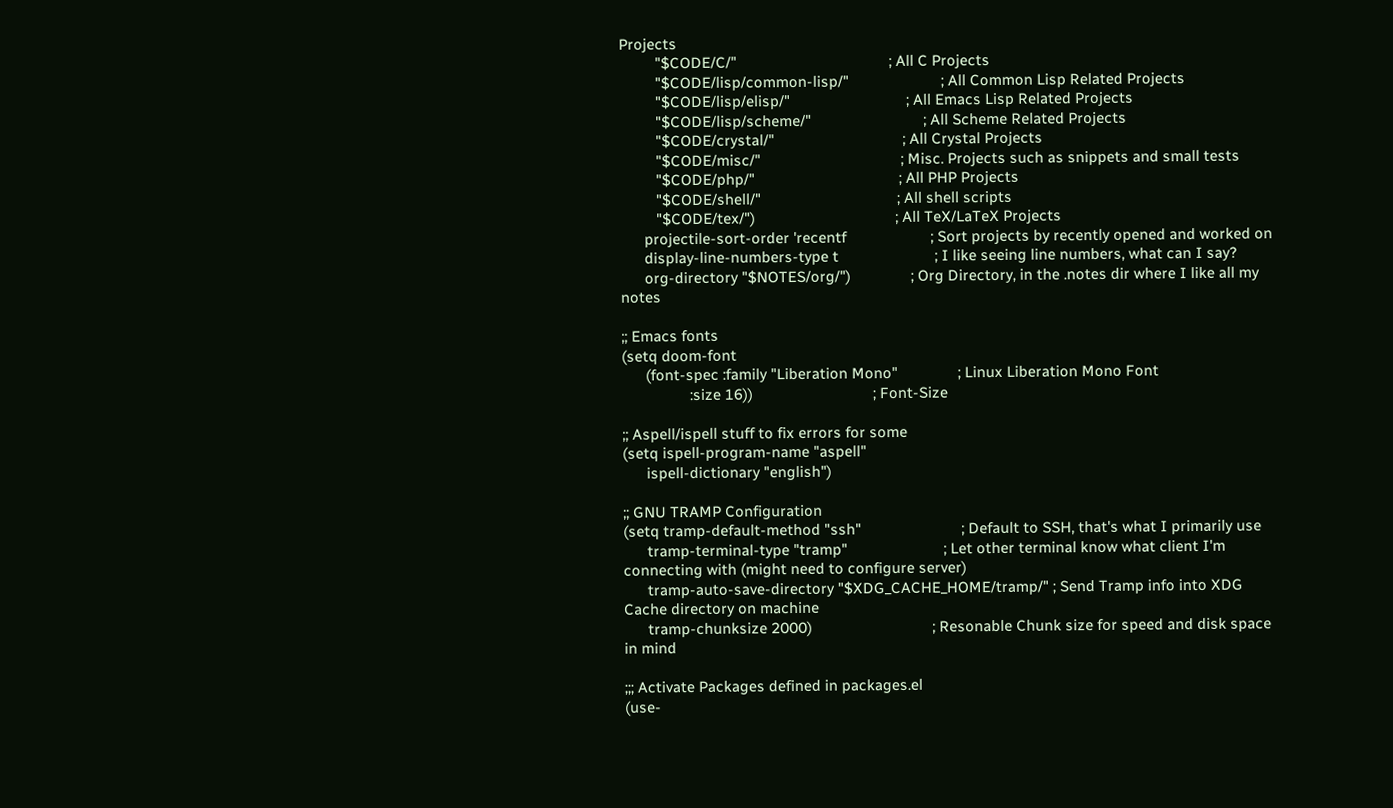Projects
         "$CODE/C/"                                      ; All C Projects
         "$CODE/lisp/common-lisp/"                       ; All Common Lisp Related Projects
         "$CODE/lisp/elisp/"                             ; All Emacs Lisp Related Projects
         "$CODE/lisp/scheme/"                            ; All Scheme Related Projects
         "$CODE/crystal/"                                ; All Crystal Projects
         "$CODE/misc/"                                   ; Misc. Projects such as snippets and small tests
         "$CODE/php/"                                    ; All PHP Projects
         "$CODE/shell/"                                  ; All shell scripts
         "$CODE/tex/")                                   ; All TeX/LaTeX Projects
      projectile-sort-order 'recentf                     ; Sort projects by recently opened and worked on
      display-line-numbers-type t                        ; I like seeing line numbers, what can I say?
      org-directory "$NOTES/org/")               ; Org Directory, in the .notes dir where I like all my notes

;; Emacs fonts
(setq doom-font
      (font-spec :family "Liberation Mono"               ; Linux Liberation Mono Font
                 :size 16))                              ; Font-Size

;; Aspell/ispell stuff to fix errors for some
(setq ispell-program-name "aspell"
      ispell-dictionary "english")

;; GNU TRAMP Configuration
(setq tramp-default-method "ssh"                         ; Default to SSH, that's what I primarily use
      tramp-terminal-type "tramp"                        ; Let other terminal know what client I'm connecting with (might need to configure server)
      tramp-auto-save-directory "$XDG_CACHE_HOME/tramp/" ; Send Tramp info into XDG Cache directory on machine
      tramp-chunksize 2000)                              ; Resonable Chunk size for speed and disk space in mind

;;; Activate Packages defined in packages.el
(use-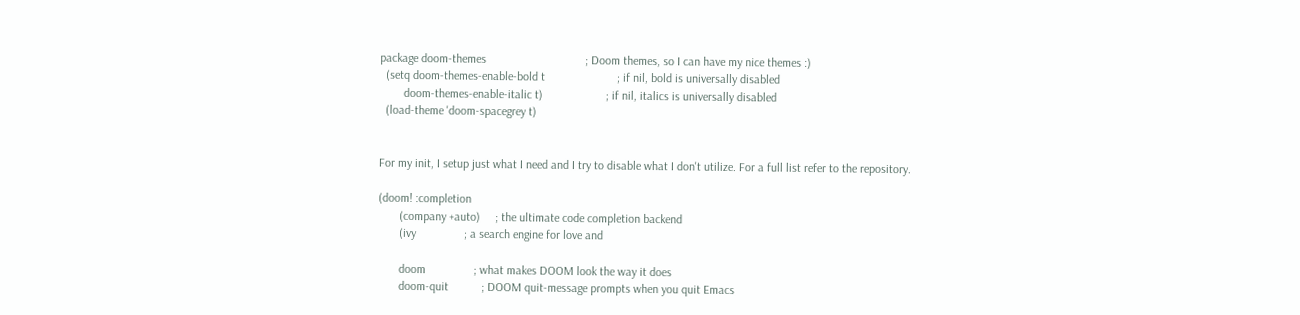package doom-themes                                 ; Doom themes, so I can have my nice themes :)
  (setq doom-themes-enable-bold t                        ; if nil, bold is universally disabled
        doom-themes-enable-italic t)                     ; if nil, italics is universally disabled
  (load-theme 'doom-spacegrey t)


For my init, I setup just what I need and I try to disable what I don't utilize. For a full list refer to the repository.

(doom! :completion
       (company +auto)     ; the ultimate code completion backend
       (ivy                ; a search engine for love and

       doom                ; what makes DOOM look the way it does
       doom-quit           ; DOOM quit-message prompts when you quit Emacs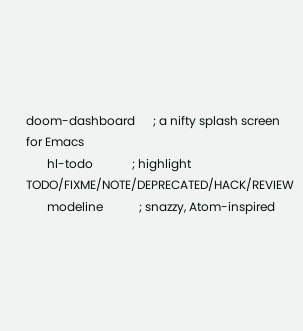doom-dashboard      ; a nifty splash screen for Emacs
       hl-todo             ; highlight TODO/FIXME/NOTE/DEPRECATED/HACK/REVIEW
       modeline            ; snazzy, Atom-inspired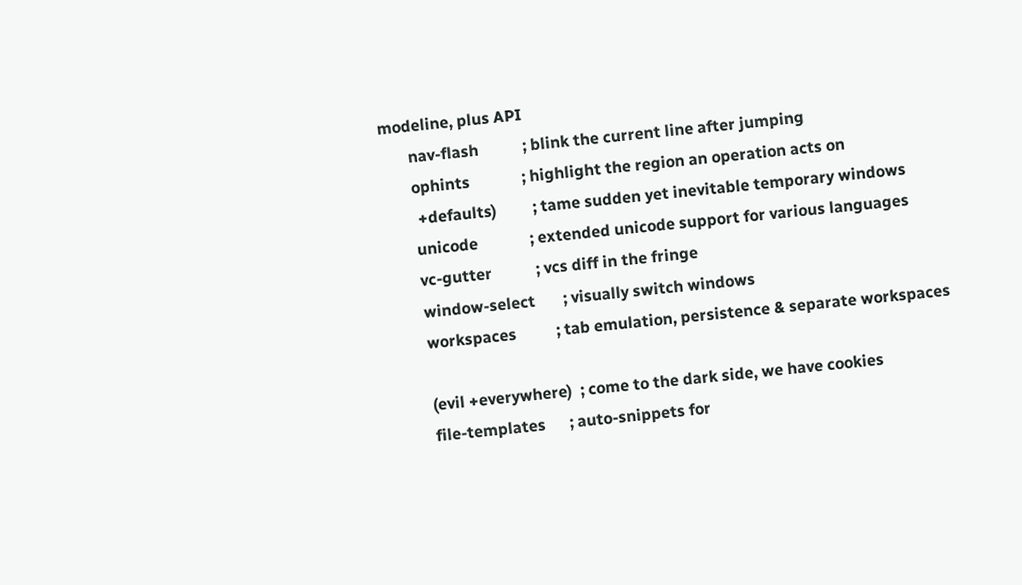modeline, plus API
       nav-flash           ; blink the current line after jumping
       ophints             ; highlight the region an operation acts on
        +defaults)         ; tame sudden yet inevitable temporary windows
       unicode             ; extended unicode support for various languages
       vc-gutter           ; vcs diff in the fringe
       window-select       ; visually switch windows
       workspaces          ; tab emulation, persistence & separate workspaces

       (evil +everywhere)  ; come to the dark side, we have cookies
       file-templates      ; auto-snippets for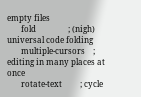empty files
       fold                ; (nigh) universal code folding
       multiple-cursors    ; editing in many places at once
       rotate-text         ; cycle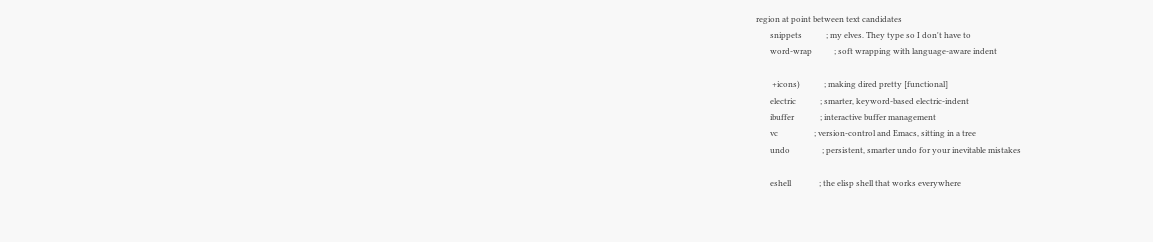region at point between text candidates
       snippets            ; my elves. They type so I don't have to
       word-wrap           ; soft wrapping with language-aware indent

        +icons)            ; making dired pretty [functional]
       electric            ; smarter, keyword-based electric-indent
       ibuffer             ; interactive buffer management
       vc                  ; version-control and Emacs, sitting in a tree
       undo                ; persistent, smarter undo for your inevitable mistakes

       eshell              ; the elisp shell that works everywhere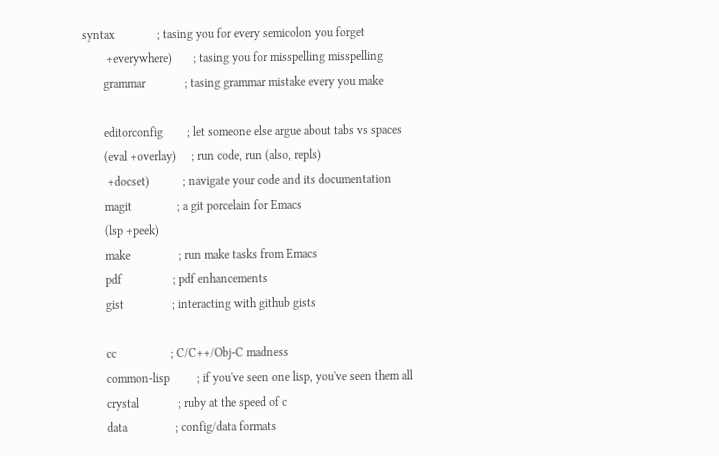syntax              ; tasing you for every semicolon you forget
        +everywhere)       ; tasing you for misspelling misspelling
       grammar             ; tasing grammar mistake every you make

       editorconfig        ; let someone else argue about tabs vs spaces
       (eval +overlay)     ; run code, run (also, repls)
        +docset)           ; navigate your code and its documentation
       magit               ; a git porcelain for Emacs
       (lsp +peek)
       make                ; run make tasks from Emacs
       pdf                 ; pdf enhancements
       gist                ; interacting with github gists

       cc                  ; C/C++/Obj-C madness
       common-lisp         ; if you've seen one lisp, you've seen them all
       crystal             ; ruby at the speed of c
       data                ; config/data formats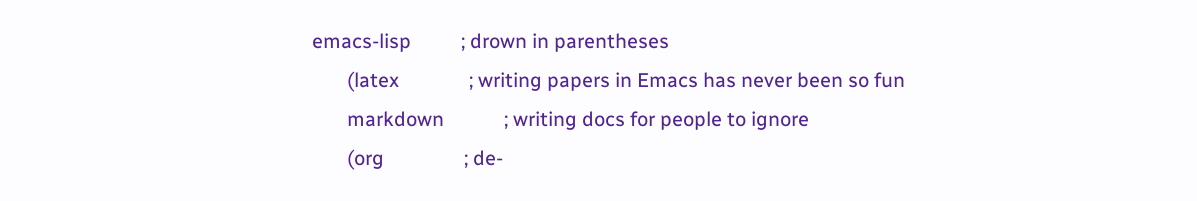emacs-lisp          ; drown in parentheses
       (latex              ; writing papers in Emacs has never been so fun
       markdown            ; writing docs for people to ignore
       (org                ; de-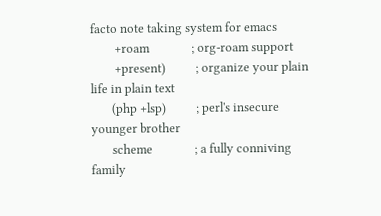facto note taking system for emacs
        +roam              ; org-roam support
        +present)          ; organize your plain life in plain text
       (php +lsp)          ; perl's insecure younger brother
       scheme              ; a fully conniving family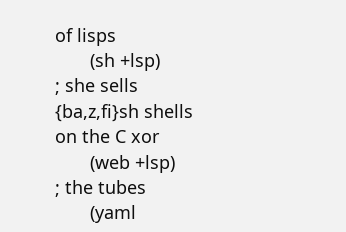of lisps
       (sh +lsp)           ; she sells {ba,z,fi}sh shells on the C xor
       (web +lsp)          ; the tubes
       (yaml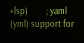+lsp)         ; yaml (yml) support for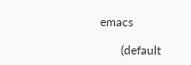emacs

       (default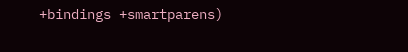+bindings +smartparens)